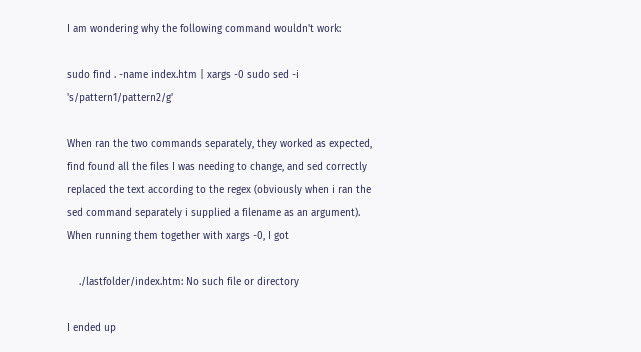I am wondering why the following command wouldn't work:

sudo find . -name index.htm | xargs -0 sudo sed -i 's/pattern1/pattern2/g'

When ran the two commands separately, they worked as expected, find found all the files I was needing to change, and sed correctly replaced the text according to the regex (obviously when i ran the sed command separately i supplied a filename as an argument). When running them together with xargs -0, I got

    ./lastfolder/index.htm: No such file or directory

I ended up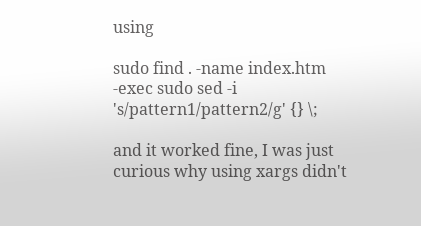using

sudo find . -name index.htm -exec sudo sed -i 's/pattern1/pattern2/g' {} \;

and it worked fine, I was just curious why using xargs didn't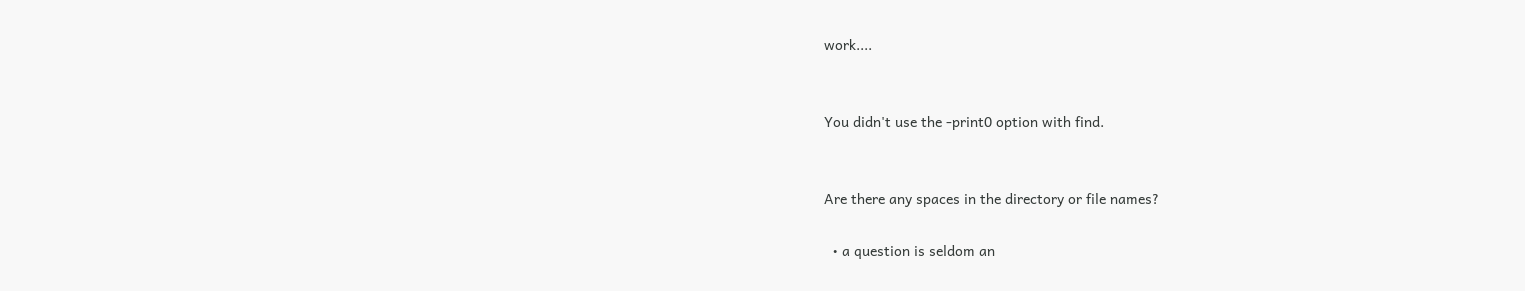work....


You didn't use the -print0 option with find.


Are there any spaces in the directory or file names?

  • a question is seldom an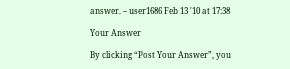answer. – user1686 Feb 13 '10 at 17:38

Your Answer

By clicking “Post Your Answer”, you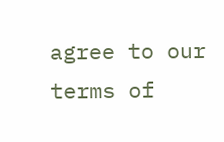agree to our terms of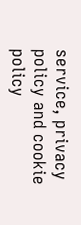service, privacy policy and cookie policy